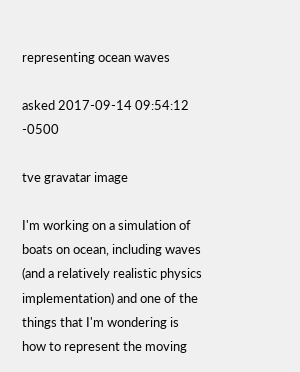representing ocean waves

asked 2017-09-14 09:54:12 -0500

tve gravatar image

I'm working on a simulation of boats on ocean, including waves (and a relatively realistic physics implementation) and one of the things that I'm wondering is how to represent the moving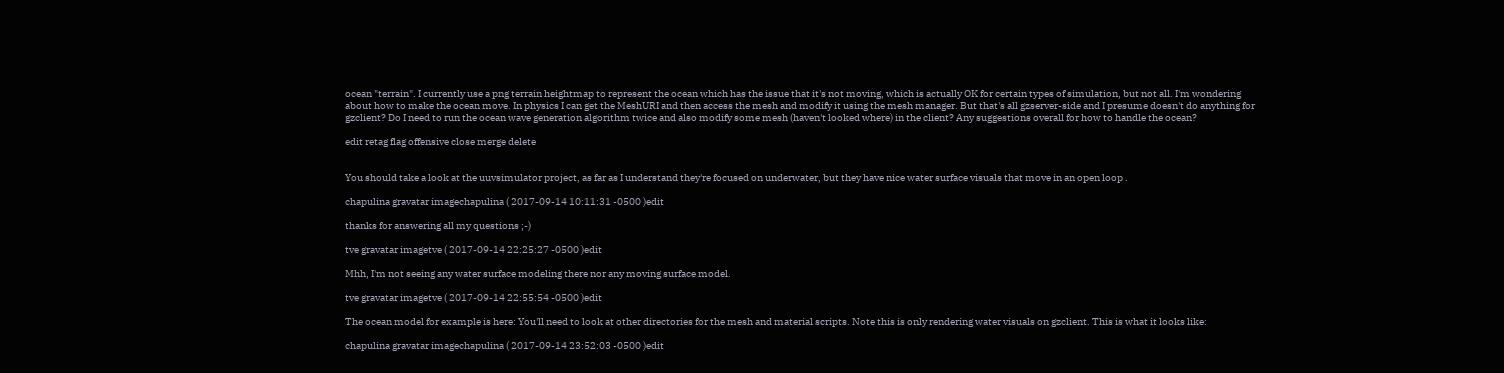ocean "terrain". I currently use a png terrain heightmap to represent the ocean which has the issue that it's not moving, which is actually OK for certain types of simulation, but not all. I'm wondering about how to make the ocean move. In physics I can get the MeshURI and then access the mesh and modify it using the mesh manager. But that's all gzserver-side and I presume doesn't do anything for gzclient? Do I need to run the ocean wave generation algorithm twice and also modify some mesh (haven't looked where) in the client? Any suggestions overall for how to handle the ocean?

edit retag flag offensive close merge delete


You should take a look at the uuvsimulator project, as far as I understand they're focused on underwater, but they have nice water surface visuals that move in an open loop .

chapulina gravatar imagechapulina ( 2017-09-14 10:11:31 -0500 )edit

thanks for answering all my questions ;-)

tve gravatar imagetve ( 2017-09-14 22:25:27 -0500 )edit

Mhh, I'm not seeing any water surface modeling there nor any moving surface model.

tve gravatar imagetve ( 2017-09-14 22:55:54 -0500 )edit

The ocean model for example is here: You'll need to look at other directories for the mesh and material scripts. Note this is only rendering water visuals on gzclient. This is what it looks like:

chapulina gravatar imagechapulina ( 2017-09-14 23:52:03 -0500 )edit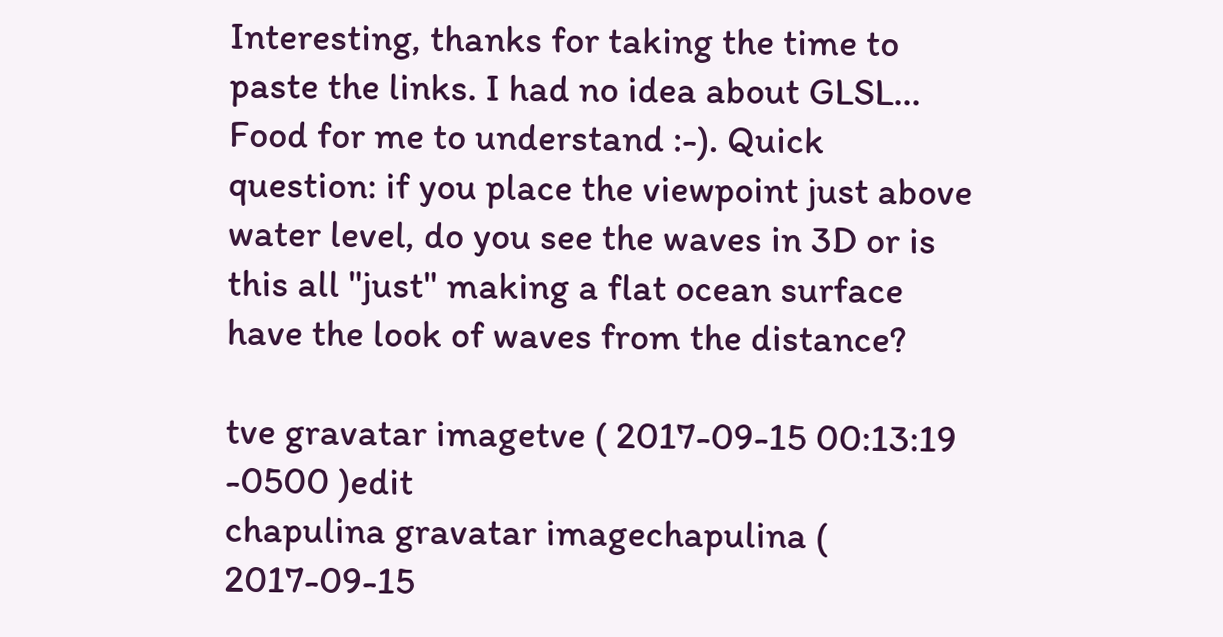Interesting, thanks for taking the time to paste the links. I had no idea about GLSL... Food for me to understand :-). Quick question: if you place the viewpoint just above water level, do you see the waves in 3D or is this all "just" making a flat ocean surface have the look of waves from the distance?

tve gravatar imagetve ( 2017-09-15 00:13:19 -0500 )edit
chapulina gravatar imagechapulina ( 2017-09-15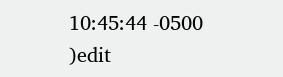10:45:44 -0500 )edit